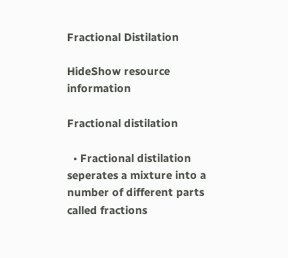Fractional Distilation

HideShow resource information

Fractional distilation

  • Fractional distilation seperates a mixture into a number of different parts called fractions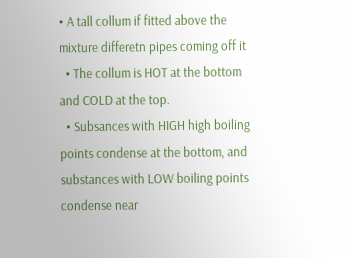• A tall collum if fitted above the mixture differetn pipes coming off it
  • The collum is HOT at the bottom and COLD at the top.
  • Subsances with HIGH high boiling points condense at the bottom, and substances with LOW boiling points condense near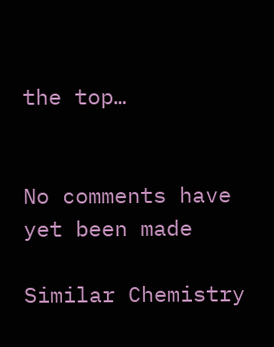the top…


No comments have yet been made

Similar Chemistry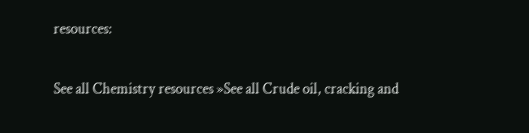resources:

See all Chemistry resources »See all Crude oil, cracking and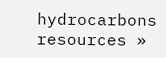hydrocarbons resources »